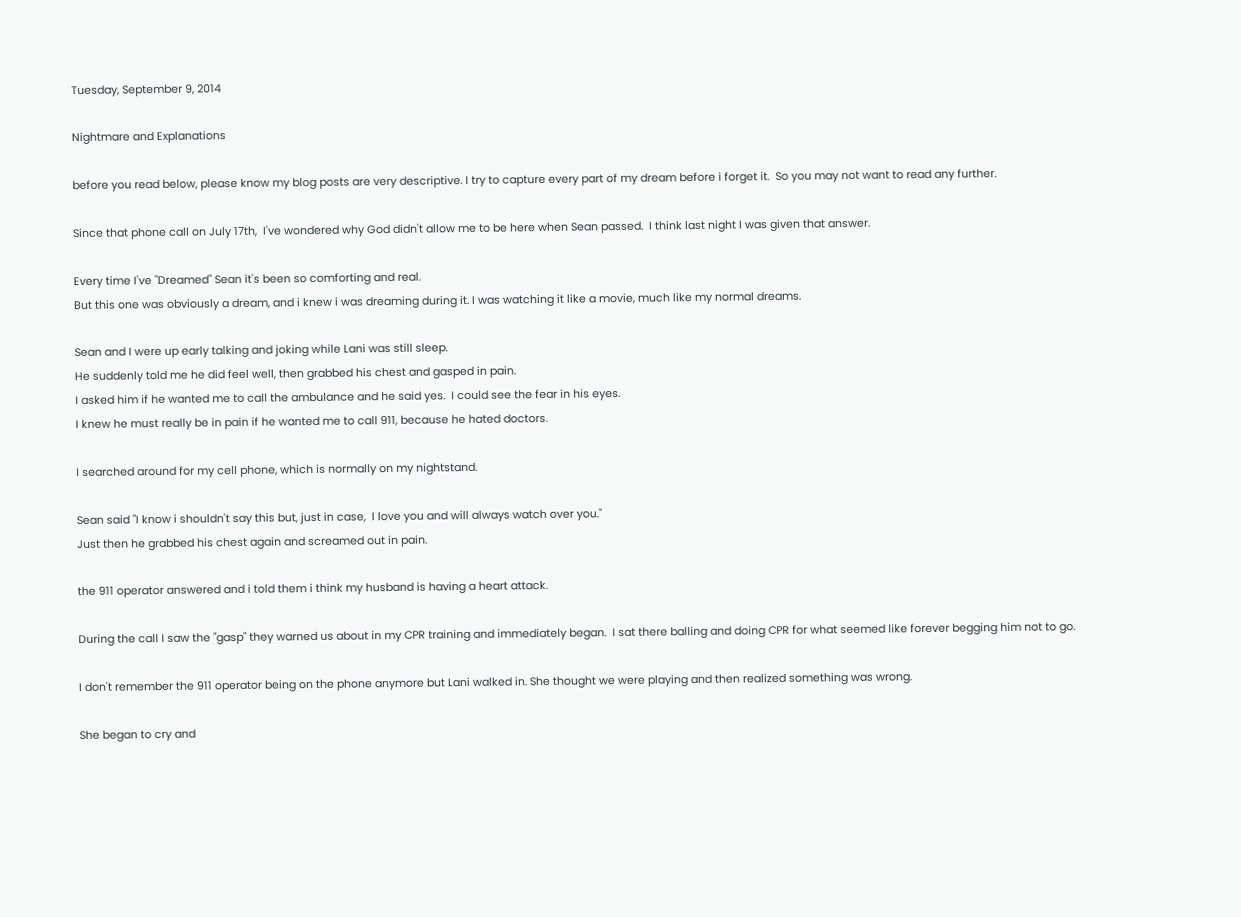Tuesday, September 9, 2014

Nightmare and Explanations

before you read below, please know my blog posts are very descriptive. I try to capture every part of my dream before i forget it.  So you may not want to read any further.

Since that phone call on July 17th,  I've wondered why God didn't allow me to be here when Sean passed.  I think last night I was given that answer.

Every time I've "Dreamed" Sean it's been so comforting and real.
But this one was obviously a dream, and i knew i was dreaming during it. I was watching it like a movie, much like my normal dreams.

Sean and I were up early talking and joking while Lani was still sleep.
He suddenly told me he did feel well, then grabbed his chest and gasped in pain.
I asked him if he wanted me to call the ambulance and he said yes.  I could see the fear in his eyes.
I knew he must really be in pain if he wanted me to call 911, because he hated doctors.

I searched around for my cell phone, which is normally on my nightstand.

Sean said "I know i shouldn't say this but, just in case,  I love you and will always watch over you."
Just then he grabbed his chest again and screamed out in pain.

the 911 operator answered and i told them i think my husband is having a heart attack.

During the call I saw the "gasp" they warned us about in my CPR training and immediately began.  I sat there balling and doing CPR for what seemed like forever begging him not to go.

I don't remember the 911 operator being on the phone anymore but Lani walked in. She thought we were playing and then realized something was wrong.

She began to cry and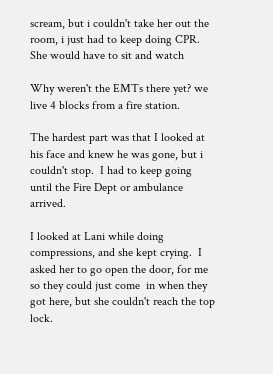scream, but i couldn't take her out the room, i just had to keep doing CPR.
She would have to sit and watch

Why weren't the EMTs there yet? we live 4 blocks from a fire station.

The hardest part was that I looked at his face and knew he was gone, but i couldn't stop.  I had to keep going until the Fire Dept or ambulance arrived.

I looked at Lani while doing compressions, and she kept crying.  I asked her to go open the door, for me so they could just come  in when they got here, but she couldn't reach the top lock.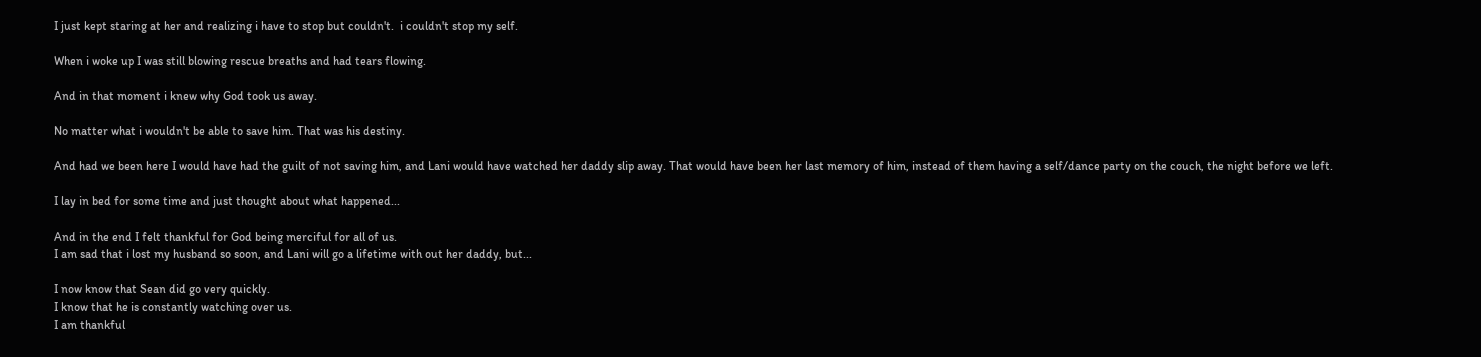I just kept staring at her and realizing i have to stop but couldn't.  i couldn't stop my self.

When i woke up I was still blowing rescue breaths and had tears flowing.

And in that moment i knew why God took us away.

No matter what i wouldn't be able to save him. That was his destiny.

And had we been here I would have had the guilt of not saving him, and Lani would have watched her daddy slip away. That would have been her last memory of him, instead of them having a self/dance party on the couch, the night before we left.

I lay in bed for some time and just thought about what happened...

And in the end I felt thankful for God being merciful for all of us.
I am sad that i lost my husband so soon, and Lani will go a lifetime with out her daddy, but...

I now know that Sean did go very quickly.
I know that he is constantly watching over us.
I am thankful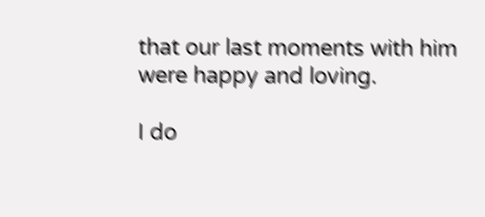that our last moments with him were happy and loving.

I do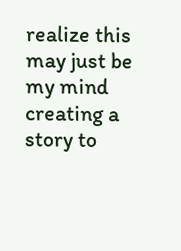realize this may just be my mind creating a story to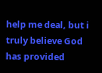help me deal, but i truly believe God has provided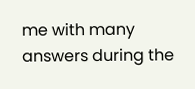me with many answers during the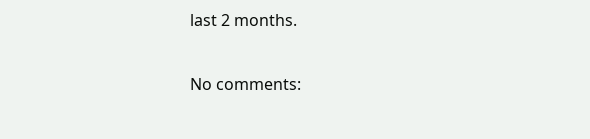last 2 months.

No comments: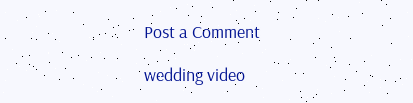Post a Comment

wedding video